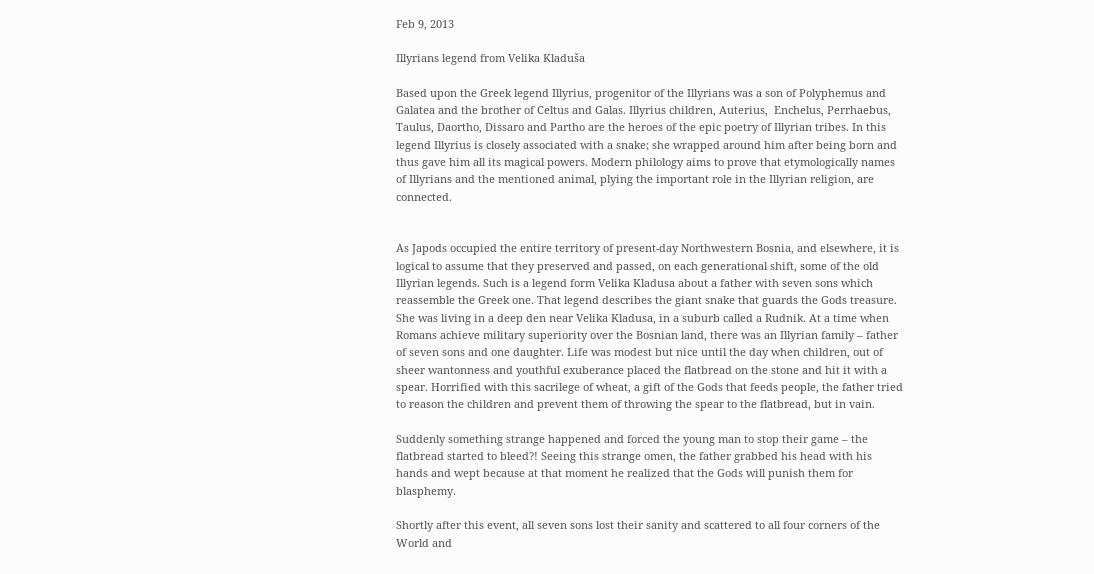Feb 9, 2013

Illyrians legend from Velika Kladuša

Based upon the Greek legend Illyrius, progenitor of the Illyrians was a son of Polyphemus and Galatea and the brother of Celtus and Galas. Illyrius children, Auterius,  Enchelus, Perrhaebus, Taulus, Daortho, Dissaro and Partho are the heroes of the epic poetry of Illyrian tribes. In this legend Illyrius is closely associated with a snake; she wrapped around him after being born and thus gave him all its magical powers. Modern philology aims to prove that etymologically names of Illyrians and the mentioned animal, plying the important role in the Illyrian religion, are connected.


As Japods occupied the entire territory of present-day Northwestern Bosnia, and elsewhere, it is logical to assume that they preserved and passed, on each generational shift, some of the old Illyrian legends. Such is a legend form Velika Kladusa about a father with seven sons which reassemble the Greek one. That legend describes the giant snake that guards the Gods treasure. She was living in a deep den near Velika Kladusa, in a suburb called a Rudnik. At a time when Romans achieve military superiority over the Bosnian land, there was an Illyrian family – father of seven sons and one daughter. Life was modest but nice until the day when children, out of sheer wantonness and youthful exuberance placed the flatbread on the stone and hit it with a spear. Horrified with this sacrilege of wheat, a gift of the Gods that feeds people, the father tried to reason the children and prevent them of throwing the spear to the flatbread, but in vain.

Suddenly something strange happened and forced the young man to stop their game – the flatbread started to bleed?! Seeing this strange omen, the father grabbed his head with his hands and wept because at that moment he realized that the Gods will punish them for blasphemy.

Shortly after this event, all seven sons lost their sanity and scattered to all four corners of the World and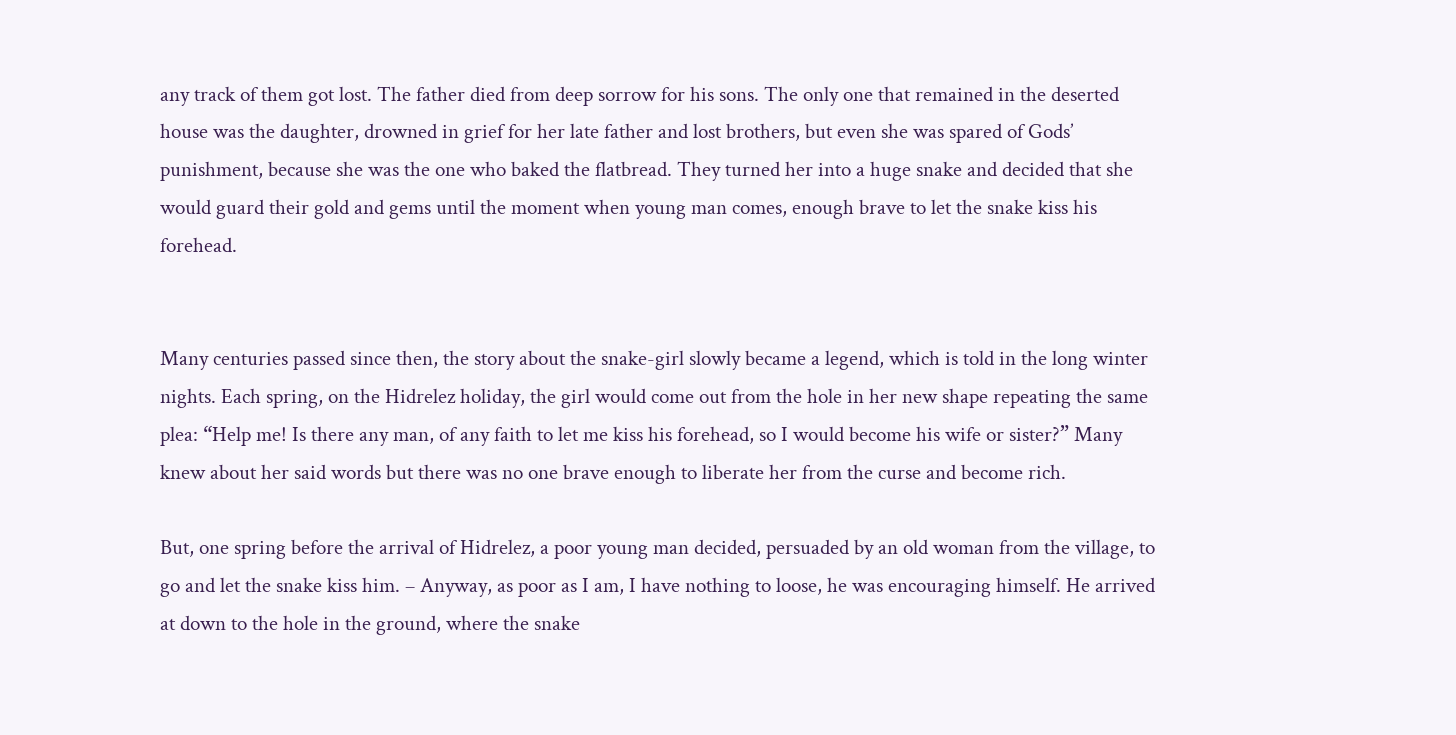any track of them got lost. The father died from deep sorrow for his sons. The only one that remained in the deserted house was the daughter, drowned in grief for her late father and lost brothers, but even she was spared of Gods’ punishment, because she was the one who baked the flatbread. They turned her into a huge snake and decided that she would guard their gold and gems until the moment when young man comes, enough brave to let the snake kiss his forehead.


Many centuries passed since then, the story about the snake-girl slowly became a legend, which is told in the long winter nights. Each spring, on the Hidrelez holiday, the girl would come out from the hole in her new shape repeating the same plea: “Help me! Is there any man, of any faith to let me kiss his forehead, so I would become his wife or sister?” Many knew about her said words but there was no one brave enough to liberate her from the curse and become rich.

But, one spring before the arrival of Hidrelez, a poor young man decided, persuaded by an old woman from the village, to go and let the snake kiss him. – Anyway, as poor as I am, I have nothing to loose, he was encouraging himself. He arrived at down to the hole in the ground, where the snake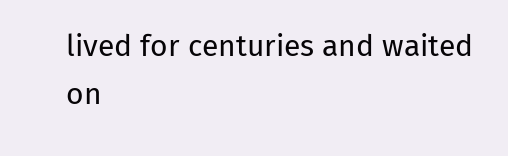lived for centuries and waited on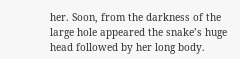her. Soon, from the darkness of the large hole appeared the snake’s huge head followed by her long body.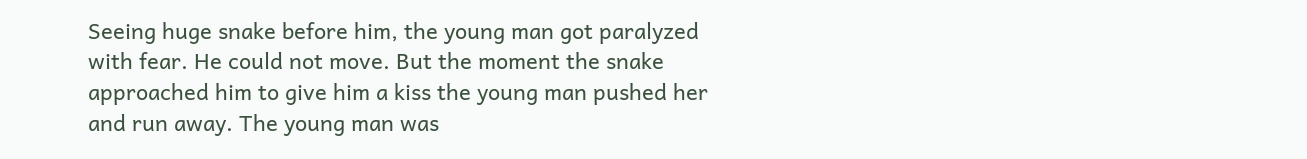Seeing huge snake before him, the young man got paralyzed with fear. He could not move. But the moment the snake approached him to give him a kiss the young man pushed her and run away. The young man was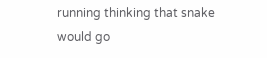running thinking that snake would go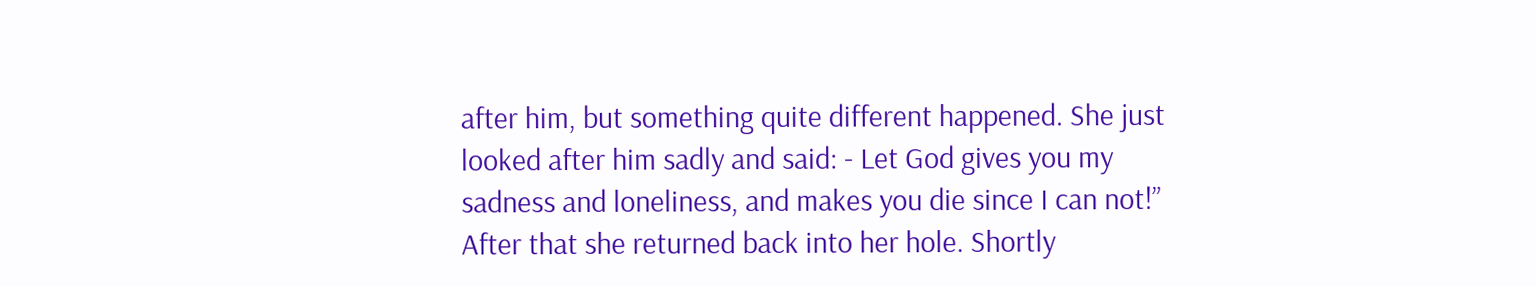after him, but something quite different happened. She just looked after him sadly and said: - Let God gives you my sadness and loneliness, and makes you die since I can not!” After that she returned back into her hole. Shortly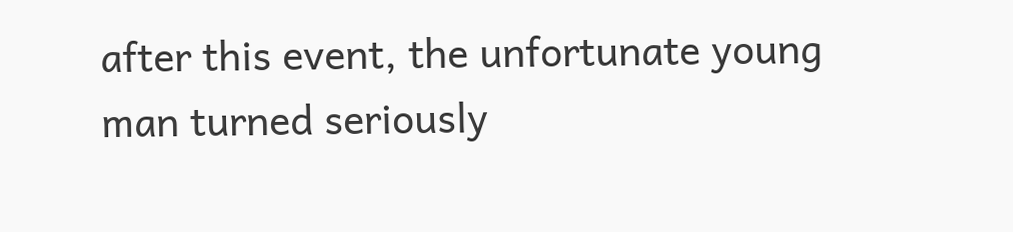after this event, the unfortunate young man turned seriously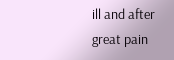ill and after great pain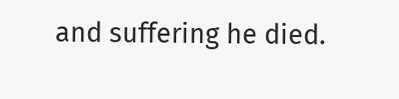and suffering he died.